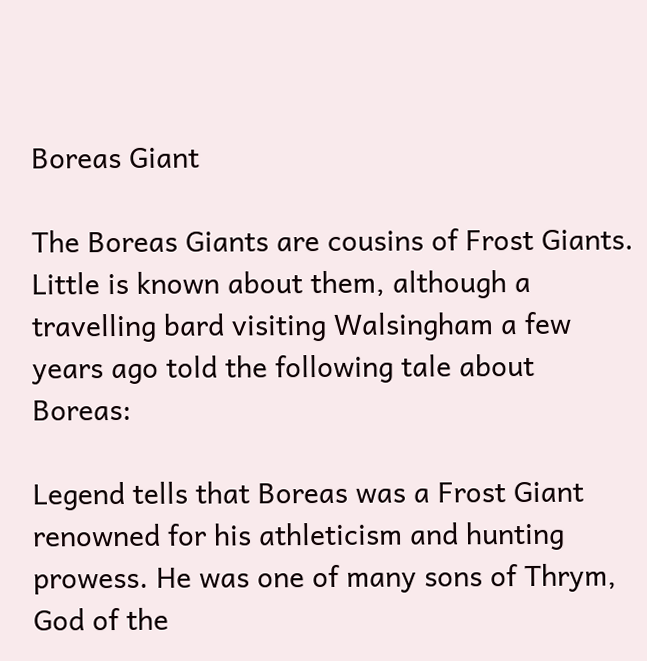Boreas Giant

The Boreas Giants are cousins of Frost Giants. Little is known about them, although a travelling bard visiting Walsingham a few years ago told the following tale about Boreas:

Legend tells that Boreas was a Frost Giant renowned for his athleticism and hunting prowess. He was one of many sons of Thrym, God of the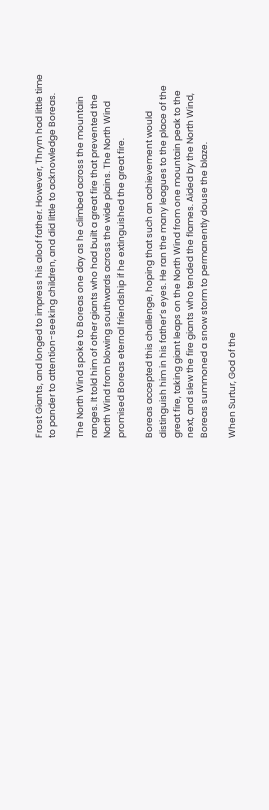Frost Giants, and longed to impress his aloof father. However, Thrym had little time to pander to attention-seeking children, and did little to acknowledge Boreas.

The North Wind spoke to Boreas one day as he climbed across the mountain ranges. It told him of other giants who had built a great fire that prevented the North Wind from blowing southwards across the wide plains. The North Wind promised Boreas eternal friendship if he extinguished the great fire.

Boreas accepted this challenge, hoping that such an achievement would distinguish him in his father’s eyes. He ran the many leagues to the place of the great fire, taking giant leaps on the North Wind from one mountain peak to the next, and slew the fire giants who tended the flames. Aided by the North Wind, Boreas summoned a snow storm to permanently douse the blaze.

When Surtur, God of the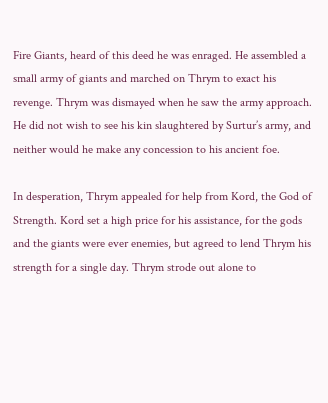Fire Giants, heard of this deed he was enraged. He assembled a small army of giants and marched on Thrym to exact his revenge. Thrym was dismayed when he saw the army approach. He did not wish to see his kin slaughtered by Surtur’s army, and neither would he make any concession to his ancient foe.

In desperation, Thrym appealed for help from Kord, the God of Strength. Kord set a high price for his assistance, for the gods and the giants were ever enemies, but agreed to lend Thrym his strength for a single day. Thrym strode out alone to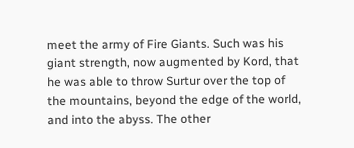meet the army of Fire Giants. Such was his giant strength, now augmented by Kord, that he was able to throw Surtur over the top of the mountains, beyond the edge of the world, and into the abyss. The other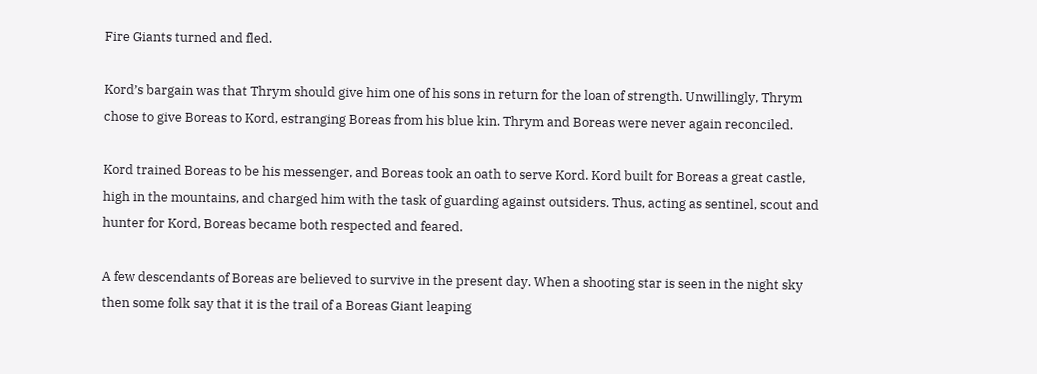Fire Giants turned and fled.

Kord’s bargain was that Thrym should give him one of his sons in return for the loan of strength. Unwillingly, Thrym chose to give Boreas to Kord, estranging Boreas from his blue kin. Thrym and Boreas were never again reconciled.

Kord trained Boreas to be his messenger, and Boreas took an oath to serve Kord. Kord built for Boreas a great castle, high in the mountains, and charged him with the task of guarding against outsiders. Thus, acting as sentinel, scout and hunter for Kord, Boreas became both respected and feared.

A few descendants of Boreas are believed to survive in the present day. When a shooting star is seen in the night sky then some folk say that it is the trail of a Boreas Giant leaping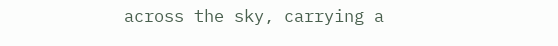across the sky, carrying a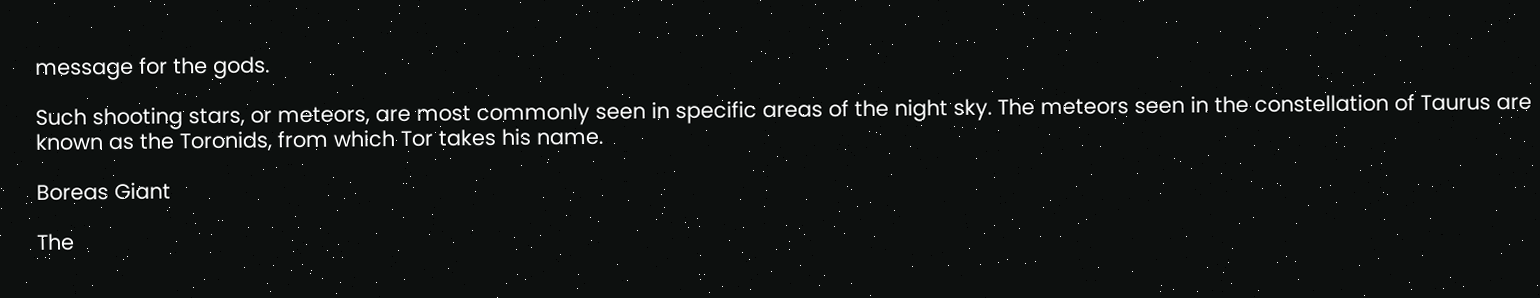message for the gods.

Such shooting stars, or meteors, are most commonly seen in specific areas of the night sky. The meteors seen in the constellation of Taurus are known as the Toronids, from which Tor takes his name.

Boreas Giant

The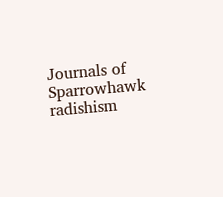Journals of Sparrowhawk radishism